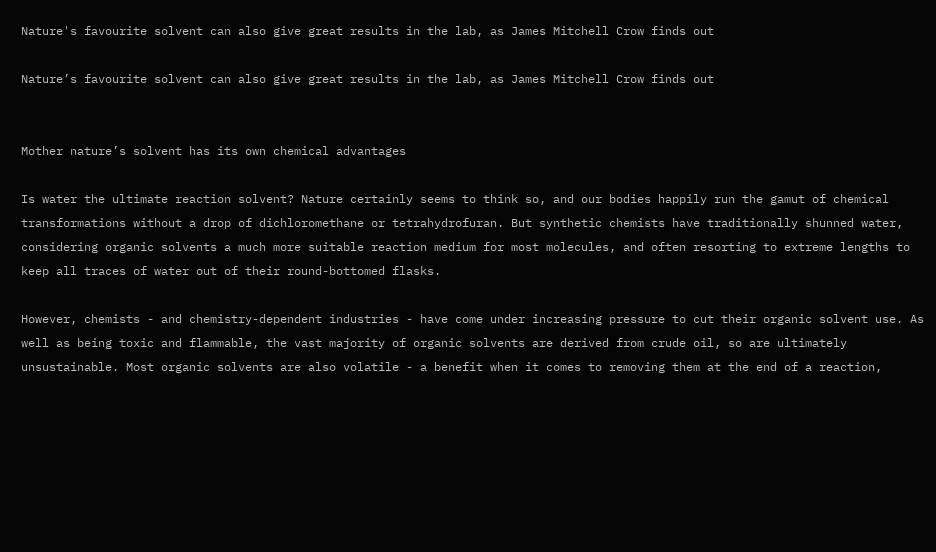Nature's favourite solvent can also give great results in the lab, as James Mitchell Crow finds out

Nature’s favourite solvent can also give great results in the lab, as James Mitchell Crow finds out


Mother nature’s solvent has its own chemical advantages

Is water the ultimate reaction solvent? Nature certainly seems to think so, and our bodies happily run the gamut of chemical transformations without a drop of dichloromethane or tetrahydrofuran. But synthetic chemists have traditionally shunned water, considering organic solvents a much more suitable reaction medium for most molecules, and often resorting to extreme lengths to keep all traces of water out of their round-bottomed flasks.

However, chemists - and chemistry-dependent industries - have come under increasing pressure to cut their organic solvent use. As well as being toxic and flammable, the vast majority of organic solvents are derived from crude oil, so are ultimately unsustainable. Most organic solvents are also volatile - a benefit when it comes to removing them at the end of a reaction,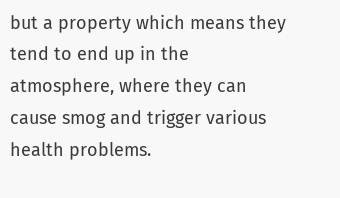but a property which means they tend to end up in the atmosphere, where they can cause smog and trigger various health problems.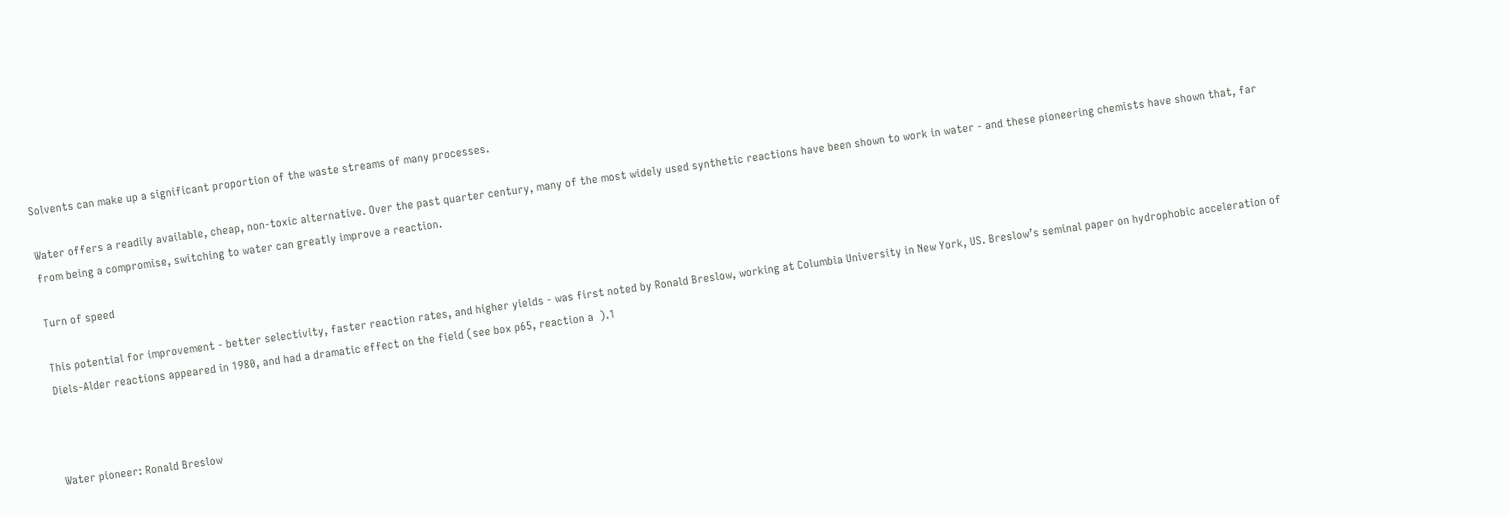Solvents can make up a significant proportion of the waste streams of many processes.

Water offers a readily available, cheap, non-toxic alternative. Over the past quarter century, many of the most widely used synthetic reactions have been shown to work in water - and these pioneering chemists have shown that, far from being a compromise, switching to water can greatly improve a reaction.

Turn of speed

This potential for improvement - better selectivity, faster reaction rates, and higher yields - was first noted by Ronald Breslow, working at Columbia University in New York, US. Breslow’s seminal paper on hydrophobic acceleration of Diels-Alder reactions appeared in 1980, and had a dramatic effect on the field (see box p65, reaction a  ).1



Water pioneer: Ronald Breslow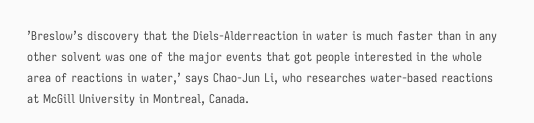’Breslow’s discovery that the Diels-Alderreaction in water is much faster than in any other solvent was one of the major events that got people interested in the whole area of reactions in water,’ says Chao-Jun Li, who researches water-based reactions at McGill University in Montreal, Canada.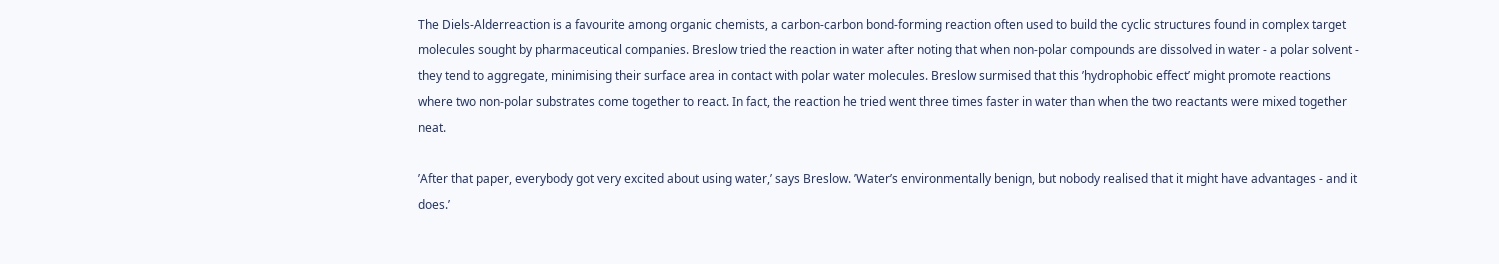The Diels-Alderreaction is a favourite among organic chemists, a carbon-carbon bond-forming reaction often used to build the cyclic structures found in complex target molecules sought by pharmaceutical companies. Breslow tried the reaction in water after noting that when non-polar compounds are dissolved in water - a polar solvent - they tend to aggregate, minimising their surface area in contact with polar water molecules. Breslow surmised that this ’hydrophobic effect’ might promote reactions where two non-polar substrates come together to react. In fact, the reaction he tried went three times faster in water than when the two reactants were mixed together neat.

’After that paper, everybody got very excited about using water,’ says Breslow. ’Water’s environmentally benign, but nobody realised that it might have advantages - and it does.’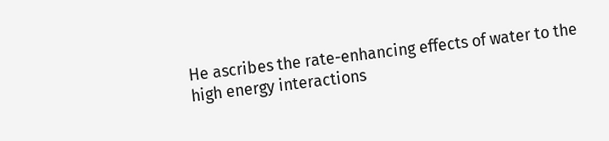He ascribes the rate-enhancing effects of water to the high energy interactions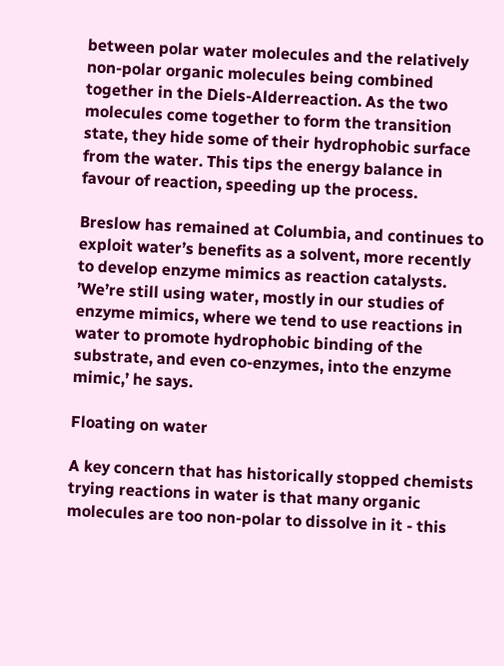between polar water molecules and the relatively non-polar organic molecules being combined together in the Diels-Alderreaction. As the two molecules come together to form the transition state, they hide some of their hydrophobic surface from the water. This tips the energy balance in favour of reaction, speeding up the process.

Breslow has remained at Columbia, and continues to exploit water’s benefits as a solvent, more recently to develop enzyme mimics as reaction catalysts. ’We’re still using water, mostly in our studies of enzyme mimics, where we tend to use reactions in water to promote hydrophobic binding of the substrate, and even co-enzymes, into the enzyme mimic,’ he says.

Floating on water

A key concern that has historically stopped chemists trying reactions in water is that many organic molecules are too non-polar to dissolve in it - this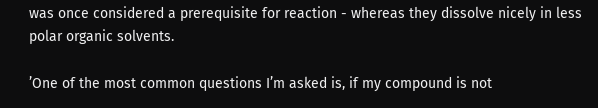was once considered a prerequisite for reaction - whereas they dissolve nicely in less polar organic solvents.

’One of the most common questions I’m asked is, if my compound is not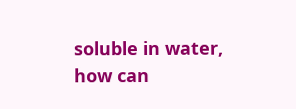soluble in water, how can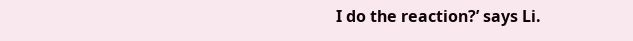I do the reaction?’ says Li.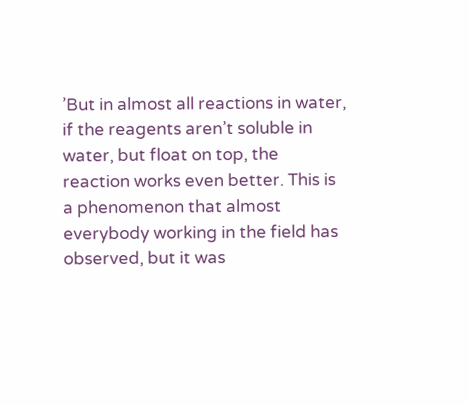’But in almost all reactions in water, if the reagents aren’t soluble in water, but float on top, the reaction works even better. This is a phenomenon that almost everybody working in the field has observed, but it was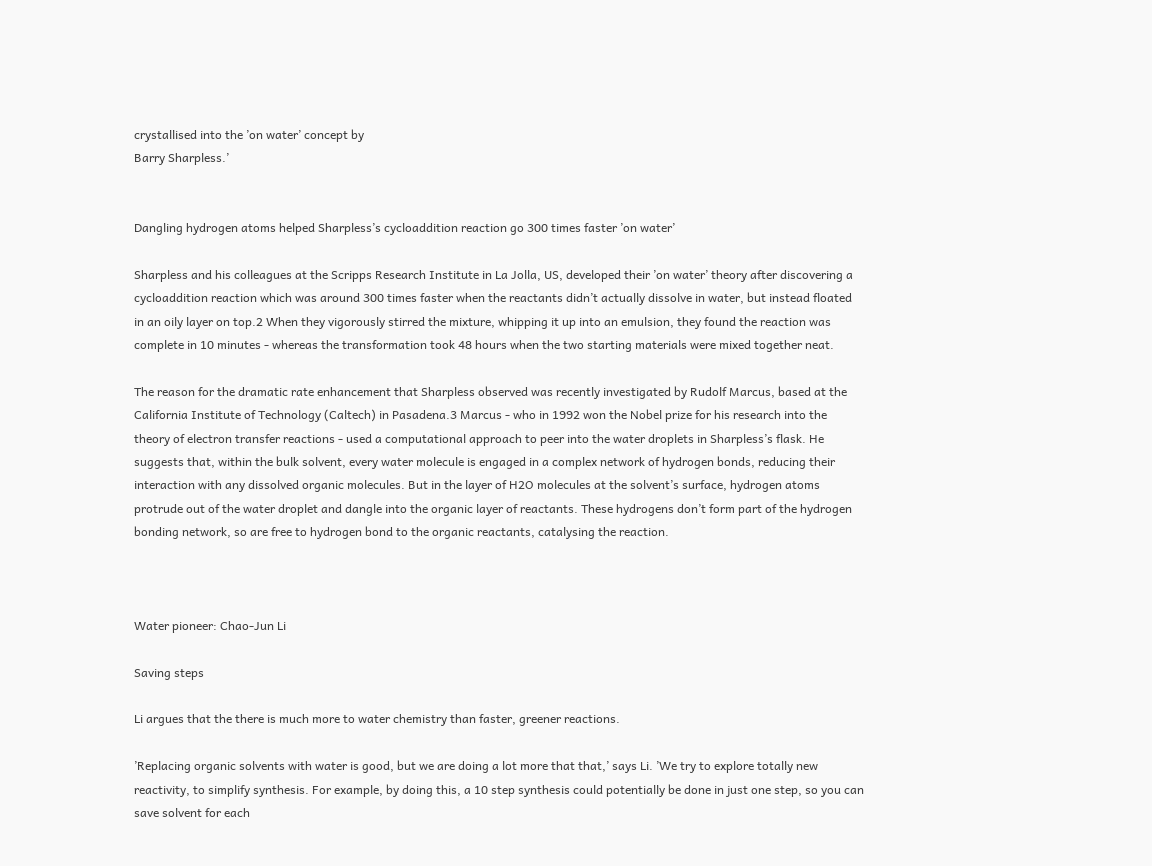crystallised into the ’on water’ concept by
Barry Sharpless.’


Dangling hydrogen atoms helped Sharpless’s cycloaddition reaction go 300 times faster ’on water’

Sharpless and his colleagues at the Scripps Research Institute in La Jolla, US, developed their ’on water’ theory after discovering a cycloaddition reaction which was around 300 times faster when the reactants didn’t actually dissolve in water, but instead floated in an oily layer on top.2 When they vigorously stirred the mixture, whipping it up into an emulsion, they found the reaction was complete in 10 minutes - whereas the transformation took 48 hours when the two starting materials were mixed together neat.

The reason for the dramatic rate enhancement that Sharpless observed was recently investigated by Rudolf Marcus, based at the California Institute of Technology (Caltech) in Pasadena.3 Marcus - who in 1992 won the Nobel prize for his research into the theory of electron transfer reactions - used a computational approach to peer into the water droplets in Sharpless’s flask. He suggests that, within the bulk solvent, every water molecule is engaged in a complex network of hydrogen bonds, reducing their interaction with any dissolved organic molecules. But in the layer of H2O molecules at the solvent’s surface, hydrogen atoms protrude out of the water droplet and dangle into the organic layer of reactants. These hydrogens don’t form part of the hydrogen bonding network, so are free to hydrogen bond to the organic reactants, catalysing the reaction.



Water pioneer: Chao-Jun Li

Saving steps

Li argues that the there is much more to water chemistry than faster, greener reactions.

’Replacing organic solvents with water is good, but we are doing a lot more that that,’ says Li. ’We try to explore totally new reactivity, to simplify synthesis. For example, by doing this, a 10 step synthesis could potentially be done in just one step, so you can save solvent for each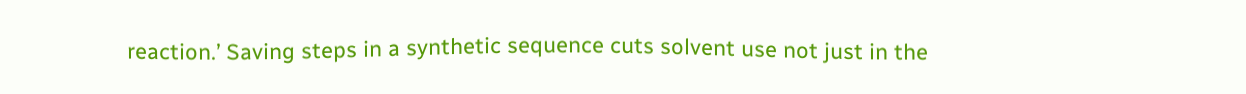reaction.’ Saving steps in a synthetic sequence cuts solvent use not just in the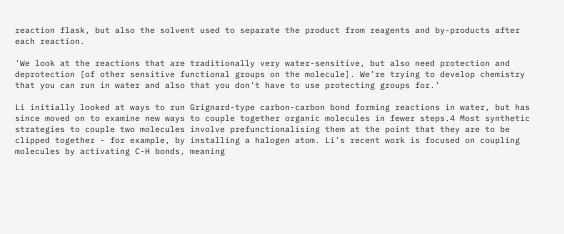reaction flask, but also the solvent used to separate the product from reagents and by-products after each reaction.

’We look at the reactions that are traditionally very water-sensitive, but also need protection and deprotection [of other sensitive functional groups on the molecule]. We’re trying to develop chemistry that you can run in water and also that you don’t have to use protecting groups for.’

Li initially looked at ways to run Grignard-type carbon-carbon bond forming reactions in water, but has since moved on to examine new ways to couple together organic molecules in fewer steps.4 Most synthetic strategies to couple two molecules involve prefunctionalising them at the point that they are to be clipped together - for example, by installing a halogen atom. Li’s recent work is focused on coupling molecules by activating C-H bonds, meaning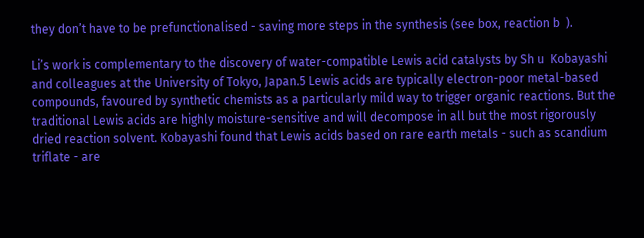they don’t have to be prefunctionalised - saving more steps in the synthesis (see box, reaction b  ).

Li’s work is complementary to the discovery of water-compatible Lewis acid catalysts by Sh u  Kobayashi and colleagues at the University of Tokyo, Japan.5 Lewis acids are typically electron-poor metal-based compounds, favoured by synthetic chemists as a particularly mild way to trigger organic reactions. But the traditional Lewis acids are highly moisture-sensitive and will decompose in all but the most rigorously dried reaction solvent. Kobayashi found that Lewis acids based on rare earth metals - such as scandium triflate - are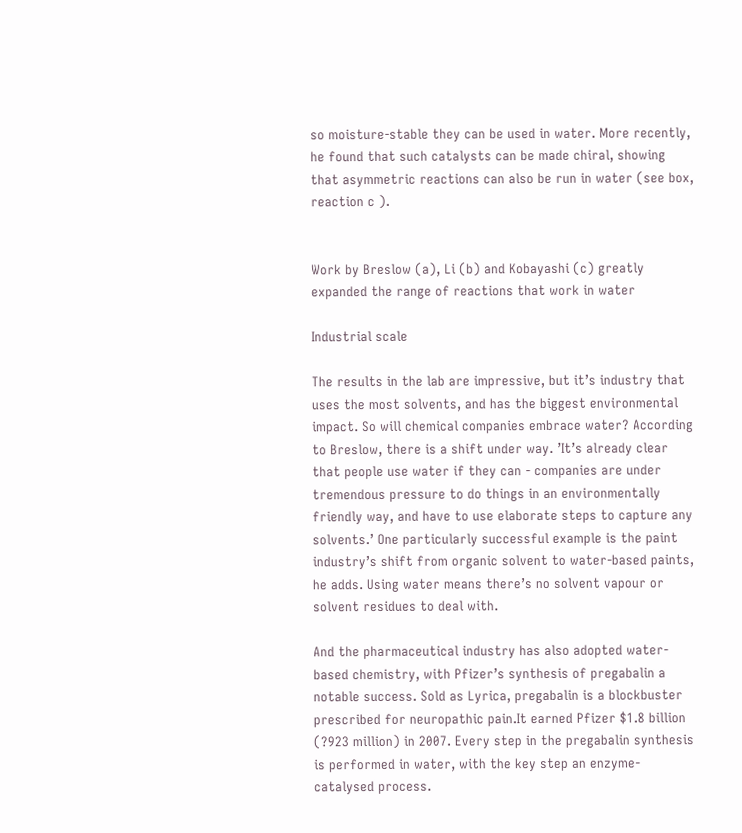so moisture-stable they can be used in water. More recently, he found that such catalysts can be made chiral, showing that asymmetric reactions can also be run in water (see box, reaction c ).


Work by Breslow (a), Li (b) and Kobayashi (c) greatly expanded the range of reactions that work in water

Industrial scale

The results in the lab are impressive, but it’s industry that uses the most solvents, and has the biggest environmental impact. So will chemical companies embrace water? According to Breslow, there is a shift under way. ’It’s already clear that people use water if they can - companies are under tremendous pressure to do things in an environmentally friendly way, and have to use elaborate steps to capture any solvents.’ One particularly successful example is the paint industry’s shift from organic solvent to water-based paints, he adds. Using water means there’s no solvent vapour or solvent residues to deal with.

And the pharmaceutical industry has also adopted water-based chemistry, with Pfizer’s synthesis of pregabalin a notable success. Sold as Lyrica, pregabalin is a blockbuster prescribed for neuropathic pain.It earned Pfizer $1.8 billion
(?923 million) in 2007. Every step in the pregabalin synthesis is performed in water, with the key step an enzyme-catalysed process.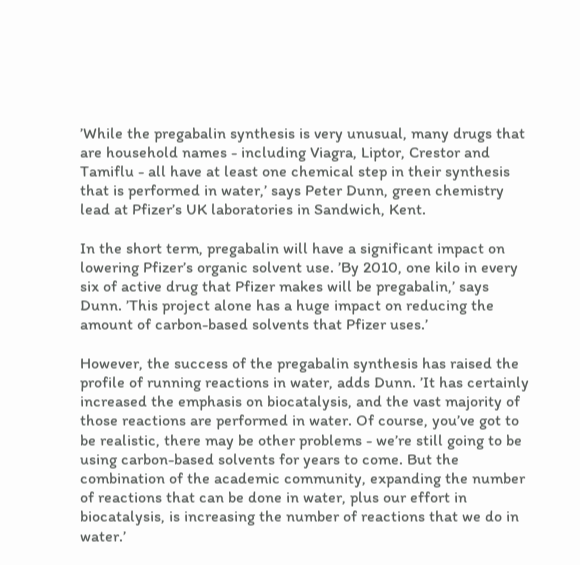’While the pregabalin synthesis is very unusual, many drugs that are household names - including Viagra, Liptor, Crestor and Tamiflu - all have at least one chemical step in their synthesis that is performed in water,’ says Peter Dunn, green chemistry lead at Pfizer’s UK laboratories in Sandwich, Kent.

In the short term, pregabalin will have a significant impact on lowering Pfizer’s organic solvent use. ’By 2010, one kilo in every six of active drug that Pfizer makes will be pregabalin,’ says Dunn. ’This project alone has a huge impact on reducing the amount of carbon-based solvents that Pfizer uses.’

However, the success of the pregabalin synthesis has raised the profile of running reactions in water, adds Dunn. ’It has certainly increased the emphasis on biocatalysis, and the vast majority of those reactions are performed in water. Of course, you’ve got to be realistic, there may be other problems - we’re still going to be using carbon-based solvents for years to come. But the combination of the academic community, expanding the number of reactions that can be done in water, plus our effort in biocatalysis, is increasing the number of reactions that we do in water.’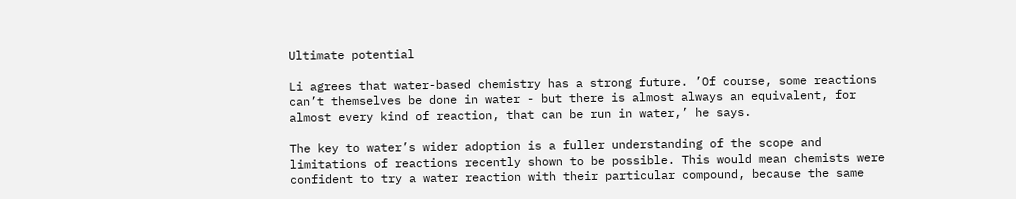Ultimate potential

Li agrees that water-based chemistry has a strong future. ’Of course, some reactions can’t themselves be done in water - but there is almost always an equivalent, for almost every kind of reaction, that can be run in water,’ he says.

The key to water’s wider adoption is a fuller understanding of the scope and limitations of reactions recently shown to be possible. This would mean chemists were confident to try a water reaction with their particular compound, because the same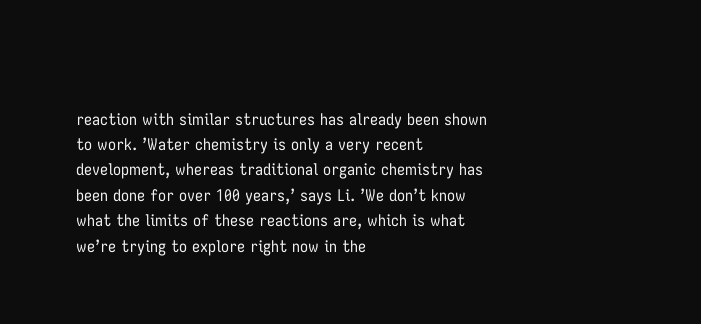reaction with similar structures has already been shown to work. ’Water chemistry is only a very recent development, whereas traditional organic chemistry has been done for over 100 years,’ says Li. ’We don’t know what the limits of these reactions are, which is what we’re trying to explore right now in the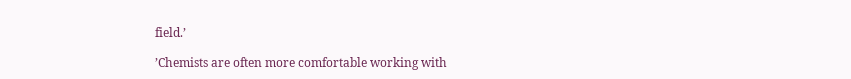field.’

’Chemists are often more comfortable working with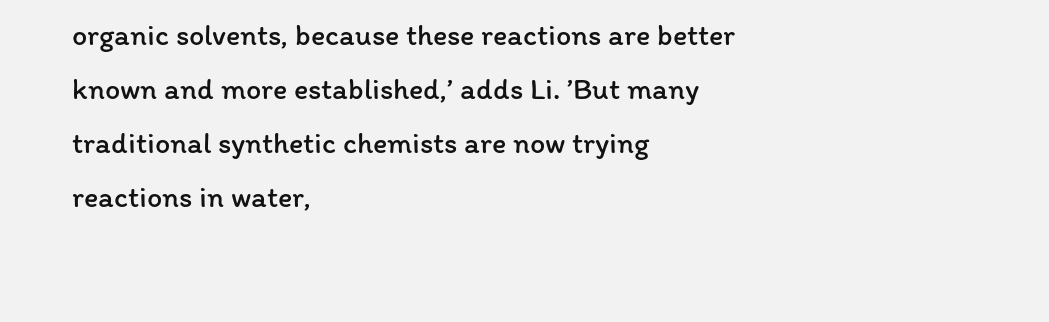organic solvents, because these reactions are better known and more established,’ adds Li. ’But many traditional synthetic chemists are now trying reactions in water,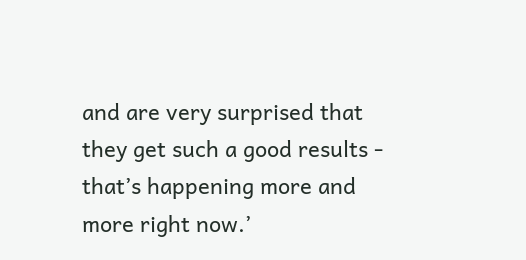and are very surprised that they get such a good results - that’s happening more and more right now.’